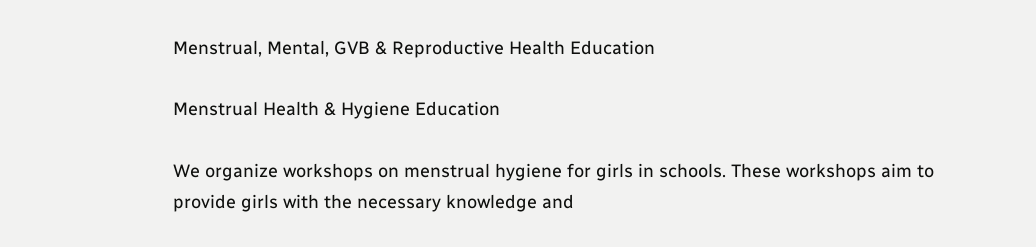Menstrual, Mental, GVB & Reproductive Health Education

Menstrual Health & Hygiene Education

We organize workshops on menstrual hygiene for girls in schools. These workshops aim to provide girls with the necessary knowledge and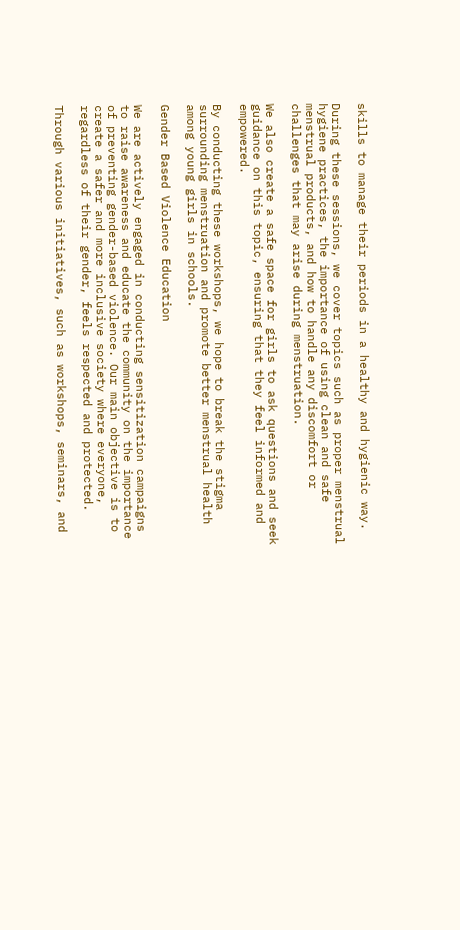skills to manage their periods in a healthy and hygienic way.

During these sessions, we cover topics such as proper menstrual hygiene practices, the importance of using clean and safe menstrual products, and how to handle any discomfort or challenges that may arise during menstruation.

We also create a safe space for girls to ask questions and seek guidance on this topic, ensuring that they feel informed and empowered.

By conducting these workshops, we hope to break the stigma surrounding menstruation and promote better menstrual health among young girls in schools.

Gender Based Violence Education

We are actively engaged in conducting sensitization campaigns to raise awareness and educate the community on the importance of preventing gender-based violence. Our main objective is to create a safer and more inclusive society where everyone, regardless of their gender, feels respected and protected.

Through various initiatives, such as workshops, seminars, and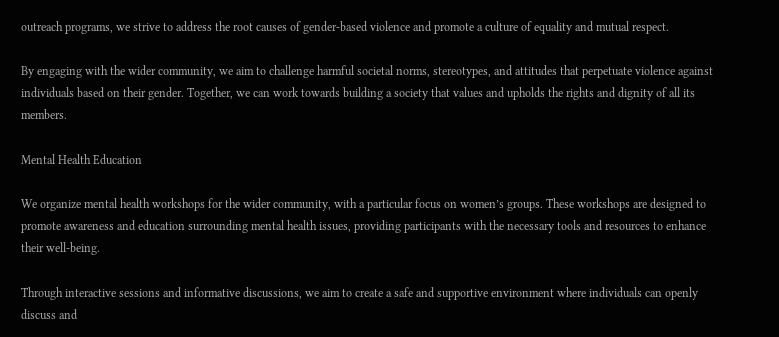outreach programs, we strive to address the root causes of gender-based violence and promote a culture of equality and mutual respect.

By engaging with the wider community, we aim to challenge harmful societal norms, stereotypes, and attitudes that perpetuate violence against individuals based on their gender. Together, we can work towards building a society that values and upholds the rights and dignity of all its members.

Mental Health Education

We organize mental health workshops for the wider community, with a particular focus on women’s groups. These workshops are designed to promote awareness and education surrounding mental health issues, providing participants with the necessary tools and resources to enhance their well-being.

Through interactive sessions and informative discussions, we aim to create a safe and supportive environment where individuals can openly discuss and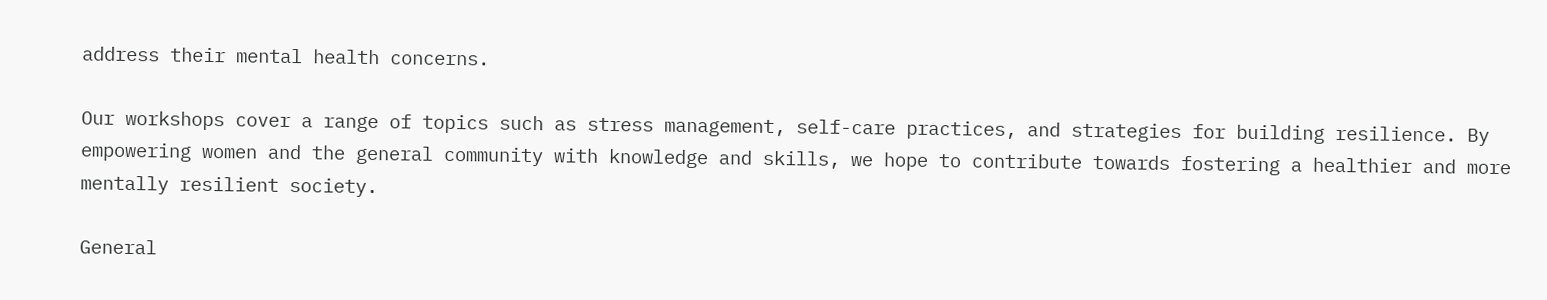address their mental health concerns.

Our workshops cover a range of topics such as stress management, self-care practices, and strategies for building resilience. By empowering women and the general community with knowledge and skills, we hope to contribute towards fostering a healthier and more mentally resilient society.

General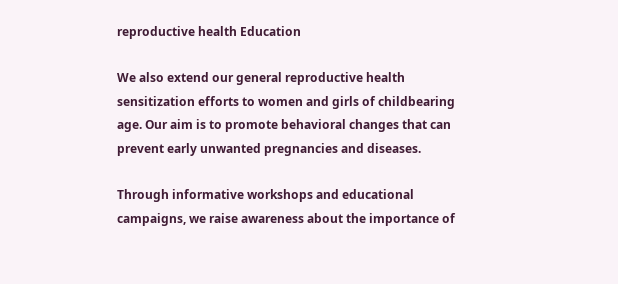reproductive health Education

We also extend our general reproductive health sensitization efforts to women and girls of childbearing age. Our aim is to promote behavioral changes that can prevent early unwanted pregnancies and diseases.

Through informative workshops and educational campaigns, we raise awareness about the importance of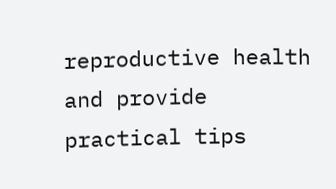reproductive health and provide practical tips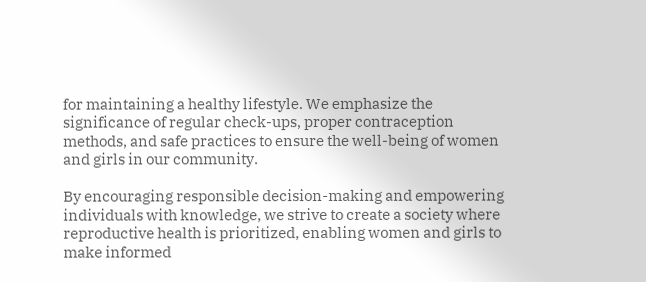for maintaining a healthy lifestyle. We emphasize the significance of regular check-ups, proper contraception methods, and safe practices to ensure the well-being of women and girls in our community.

By encouraging responsible decision-making and empowering individuals with knowledge, we strive to create a society where reproductive health is prioritized, enabling women and girls to make informed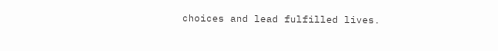choices and lead fulfilled lives.